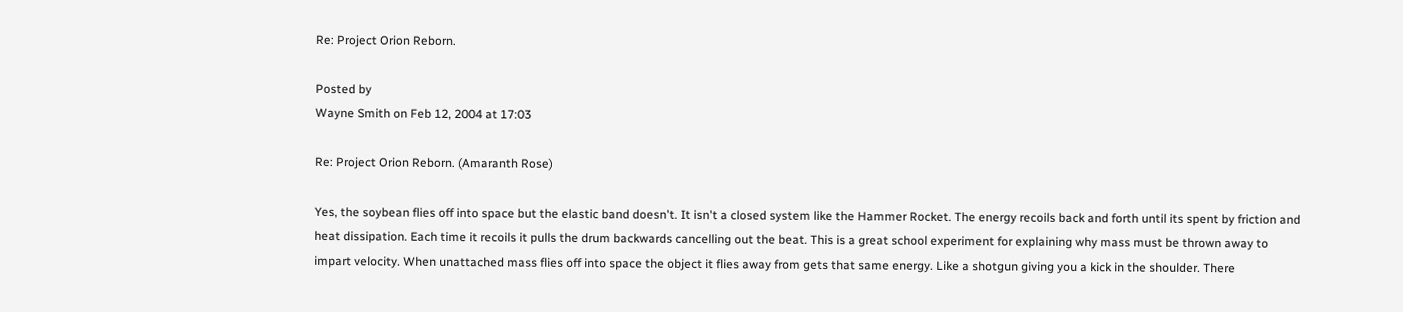Re: Project Orion Reborn.

Posted by
Wayne Smith on Feb 12, 2004 at 17:03

Re: Project Orion Reborn. (Amaranth Rose)

Yes, the soybean flies off into space but the elastic band doesn't. It isn't a closed system like the Hammer Rocket. The energy recoils back and forth until its spent by friction and heat dissipation. Each time it recoils it pulls the drum backwards cancelling out the beat. This is a great school experiment for explaining why mass must be thrown away to impart velocity. When unattached mass flies off into space the object it flies away from gets that same energy. Like a shotgun giving you a kick in the shoulder. There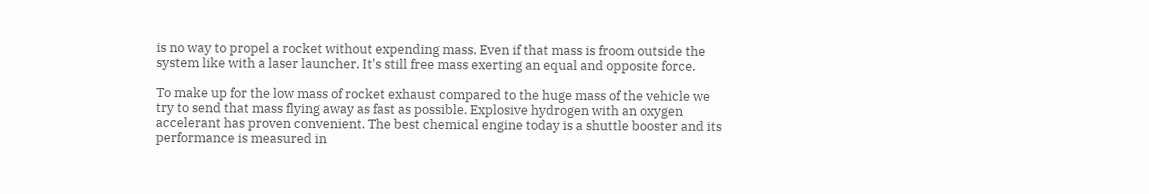is no way to propel a rocket without expending mass. Even if that mass is froom outside the system like with a laser launcher. It's still free mass exerting an equal and opposite force.

To make up for the low mass of rocket exhaust compared to the huge mass of the vehicle we try to send that mass flying away as fast as possible. Explosive hydrogen with an oxygen accelerant has proven convenient. The best chemical engine today is a shuttle booster and its performance is measured in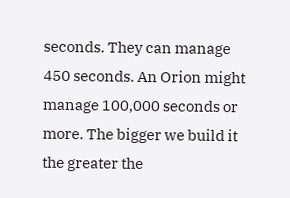seconds. They can manage 450 seconds. An Orion might manage 100,000 seconds or more. The bigger we build it the greater the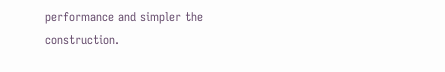performance and simpler the construction.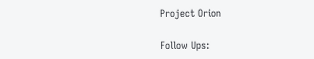Project Orion

Follow Ups: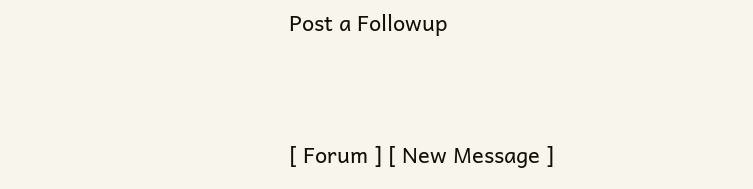Post a Followup



[ Forum ] [ New Message ]